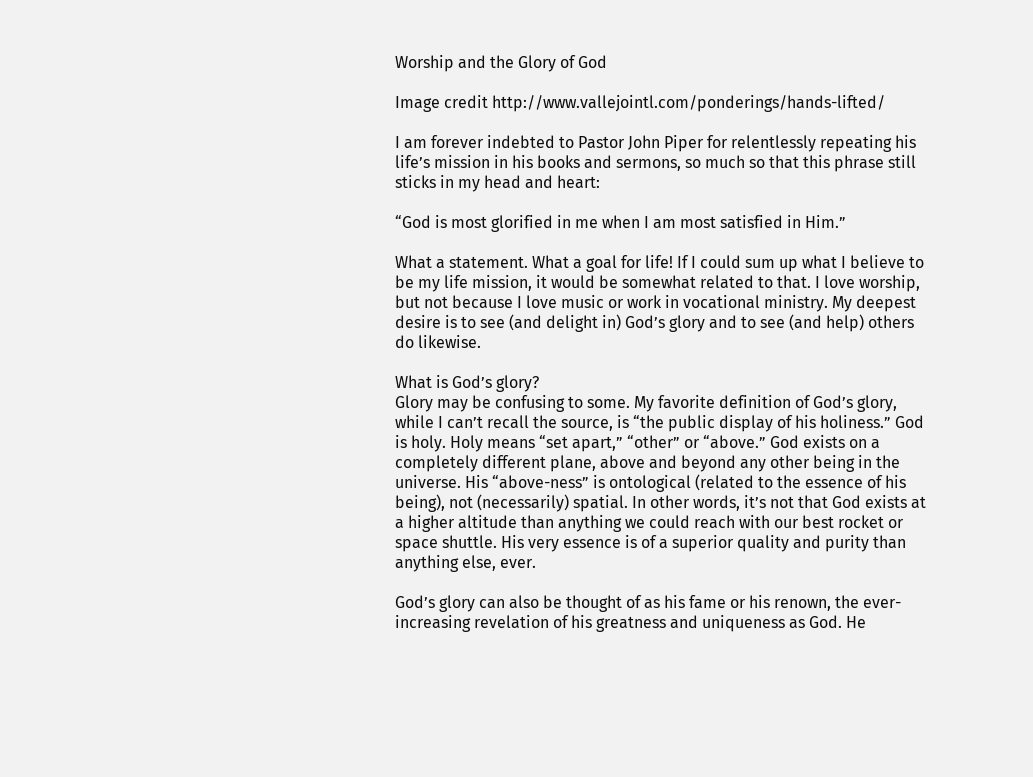Worship and the Glory of God

Image credit http://www.vallejointl.com/ponderings/hands-lifted/

I am forever indebted to Pastor John Piper for relentlessly repeating his life’s mission in his books and sermons, so much so that this phrase still sticks in my head and heart:

“God is most glorified in me when I am most satisfied in Him.”

What a statement. What a goal for life! If I could sum up what I believe to be my life mission, it would be somewhat related to that. I love worship, but not because I love music or work in vocational ministry. My deepest desire is to see (and delight in) God’s glory and to see (and help) others do likewise.

What is God’s glory?
Glory may be confusing to some. My favorite definition of God’s glory, while I can’t recall the source, is “the public display of his holiness.” God is holy. Holy means “set apart,” “other” or “above.” God exists on a completely different plane, above and beyond any other being in the universe. His “above-ness” is ontological (related to the essence of his being), not (necessarily) spatial. In other words, it’s not that God exists at a higher altitude than anything we could reach with our best rocket or space shuttle. His very essence is of a superior quality and purity than anything else, ever.

God’s glory can also be thought of as his fame or his renown, the ever-increasing revelation of his greatness and uniqueness as God. He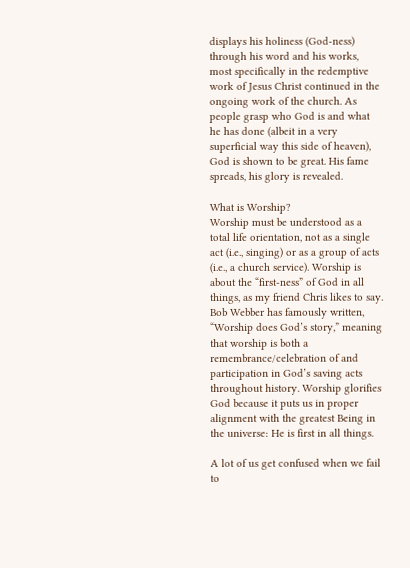displays his holiness (God-ness) through his word and his works, most specifically in the redemptive work of Jesus Christ continued in the ongoing work of the church. As people grasp who God is and what he has done (albeit in a very superficial way this side of heaven), God is shown to be great. His fame spreads, his glory is revealed.

What is Worship?
Worship must be understood as a total life orientation, not as a single act (i.e., singing) or as a group of acts (i.e., a church service). Worship is about the “first-ness” of God in all things, as my friend Chris likes to say. Bob Webber has famously written, “Worship does God’s story,” meaning that worship is both a remembrance/celebration of and participation in God’s saving acts throughout history. Worship glorifies God because it puts us in proper alignment with the greatest Being in the universe: He is first in all things.

A lot of us get confused when we fail to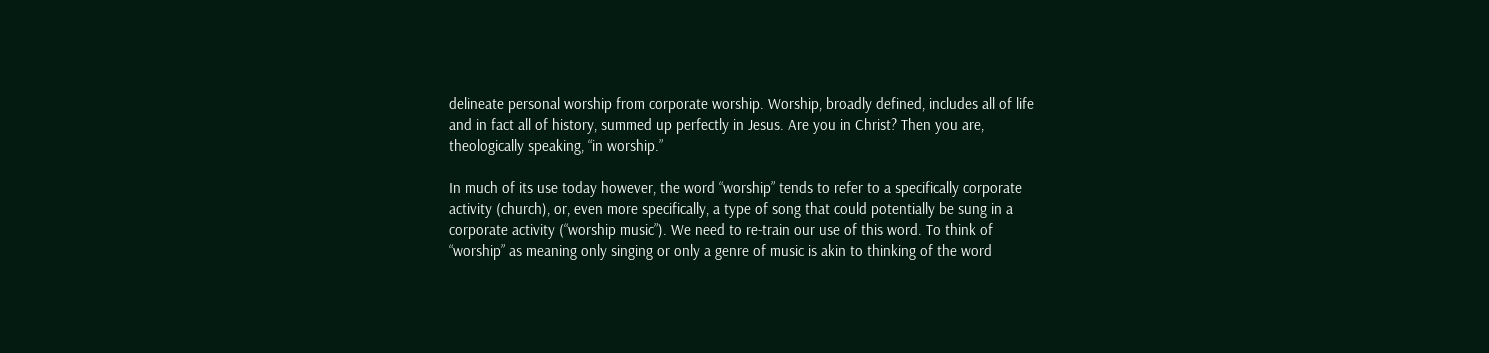delineate personal worship from corporate worship. Worship, broadly defined, includes all of life and in fact all of history, summed up perfectly in Jesus. Are you in Christ? Then you are, theologically speaking, “in worship.”

In much of its use today however, the word “worship” tends to refer to a specifically corporate activity (church), or, even more specifically, a type of song that could potentially be sung in a corporate activity (“worship music”). We need to re-train our use of this word. To think of “worship” as meaning only singing or only a genre of music is akin to thinking of the word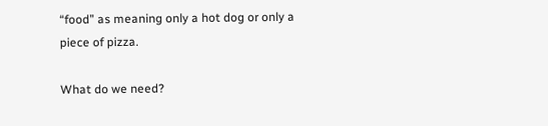“food” as meaning only a hot dog or only a piece of pizza.

What do we need?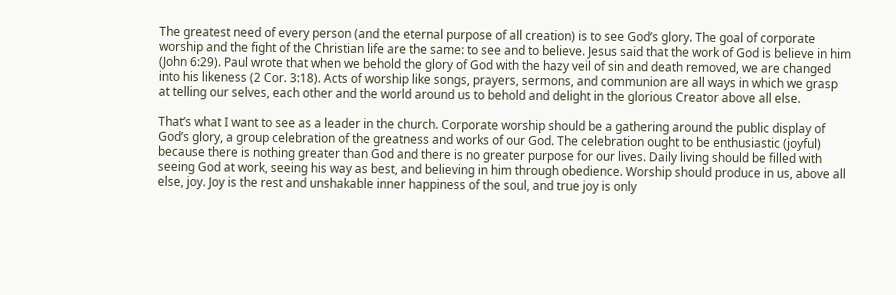The greatest need of every person (and the eternal purpose of all creation) is to see God’s glory. The goal of corporate worship and the fight of the Christian life are the same: to see and to believe. Jesus said that the work of God is believe in him (John 6:29). Paul wrote that when we behold the glory of God with the hazy veil of sin and death removed, we are changed into his likeness (2 Cor. 3:18). Acts of worship like songs, prayers, sermons, and communion are all ways in which we grasp at telling our selves, each other and the world around us to behold and delight in the glorious Creator above all else.

That’s what I want to see as a leader in the church. Corporate worship should be a gathering around the public display of God’s glory, a group celebration of the greatness and works of our God. The celebration ought to be enthusiastic (joyful) because there is nothing greater than God and there is no greater purpose for our lives. Daily living should be filled with seeing God at work, seeing his way as best, and believing in him through obedience. Worship should produce in us, above all else, joy. Joy is the rest and unshakable inner happiness of the soul, and true joy is only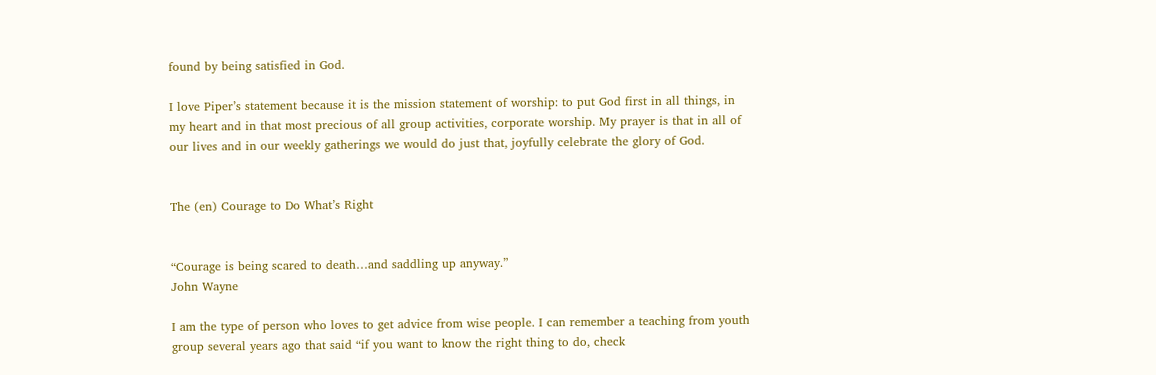found by being satisfied in God.

I love Piper’s statement because it is the mission statement of worship: to put God first in all things, in my heart and in that most precious of all group activities, corporate worship. My prayer is that in all of our lives and in our weekly gatherings we would do just that, joyfully celebrate the glory of God.


The (en) Courage to Do What’s Right


“Courage is being scared to death…and saddling up anyway.”
John Wayne

I am the type of person who loves to get advice from wise people. I can remember a teaching from youth group several years ago that said “if you want to know the right thing to do, check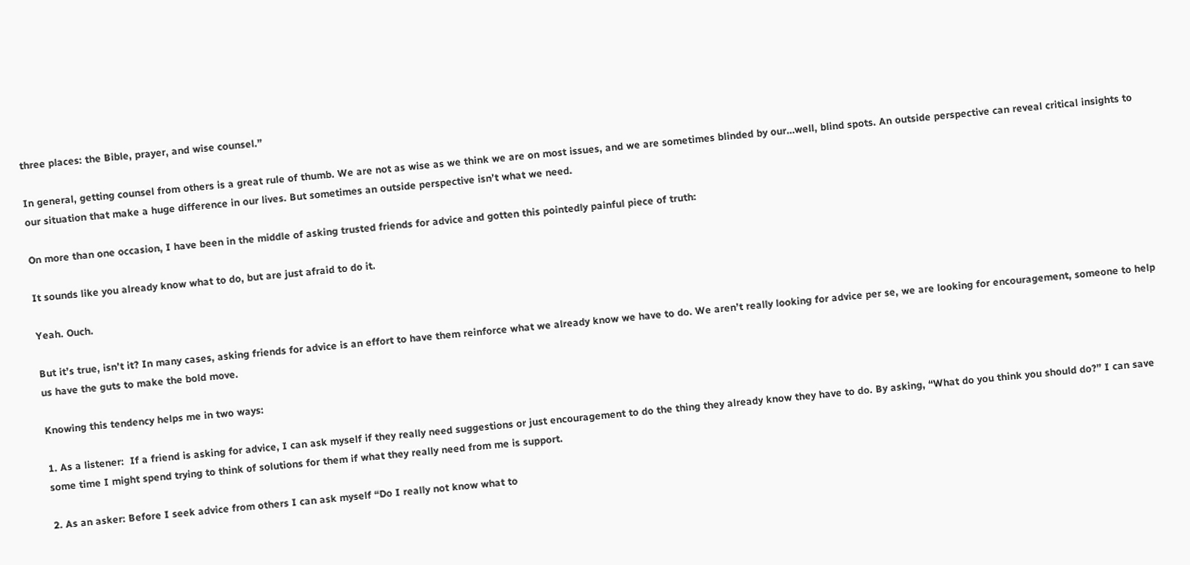three places: the Bible, prayer, and wise counsel.”

In general, getting counsel from others is a great rule of thumb. We are not as wise as we think we are on most issues, and we are sometimes blinded by our…well, blind spots. An outside perspective can reveal critical insights to our situation that make a huge difference in our lives. But sometimes an outside perspective isn’t what we need.

On more than one occasion, I have been in the middle of asking trusted friends for advice and gotten this pointedly painful piece of truth:

It sounds like you already know what to do, but are just afraid to do it.

Yeah. Ouch.

But it’s true, isn’t it? In many cases, asking friends for advice is an effort to have them reinforce what we already know we have to do. We aren’t really looking for advice per se, we are looking for encouragement, someone to help us have the guts to make the bold move.

Knowing this tendency helps me in two ways:

1. As a listener:  If a friend is asking for advice, I can ask myself if they really need suggestions or just encouragement to do the thing they already know they have to do. By asking, “What do you think you should do?” I can save some time I might spend trying to think of solutions for them if what they really need from me is support.

2. As an asker: Before I seek advice from others I can ask myself “Do I really not know what to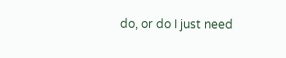do, or do I just need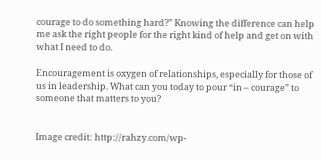courage to do something hard?” Knowing the difference can help me ask the right people for the right kind of help and get on with what I need to do.

Encouragement is oxygen of relationships, especially for those of us in leadership. What can you today to pour “in – courage” to someone that matters to you?


Image credit: http://rahzy.com/wp-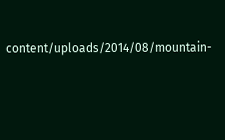content/uploads/2014/08/mountain-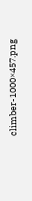climber-1000×457.png